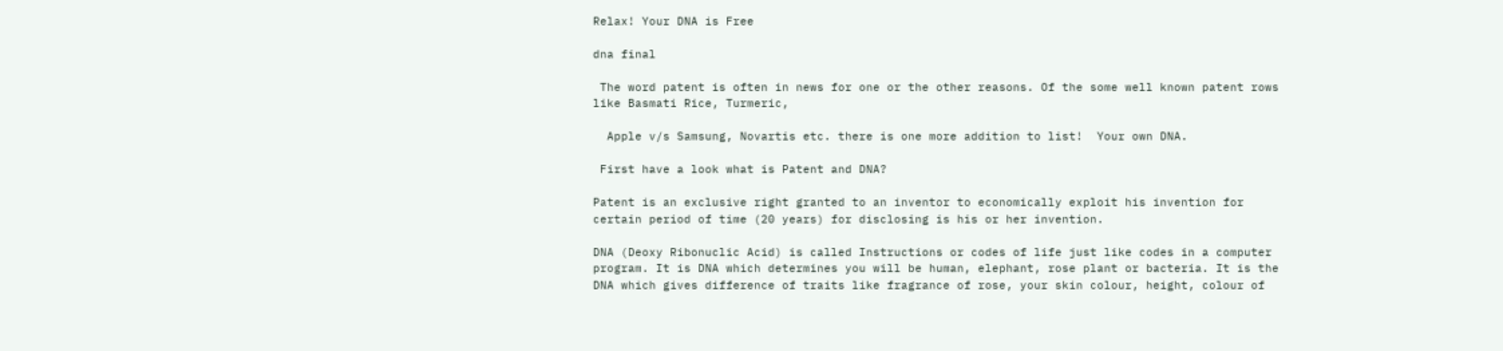Relax! Your DNA is Free

dna final

 The word patent is often in news for one or the other reasons. Of the some well known patent rows like Basmati Rice, Turmeric,

  Apple v/s Samsung, Novartis etc. there is one more addition to list!  Your own DNA.

 First have a look what is Patent and DNA?

Patent is an exclusive right granted to an inventor to economically exploit his invention for certain period of time (20 years) for disclosing is his or her invention.

DNA (Deoxy Ribonuclic Acid) is called Instructions or codes of life just like codes in a computer program. It is DNA which determines you will be human, elephant, rose plant or bacteria. It is the  DNA which gives difference of traits like fragrance of rose, your skin colour, height, colour of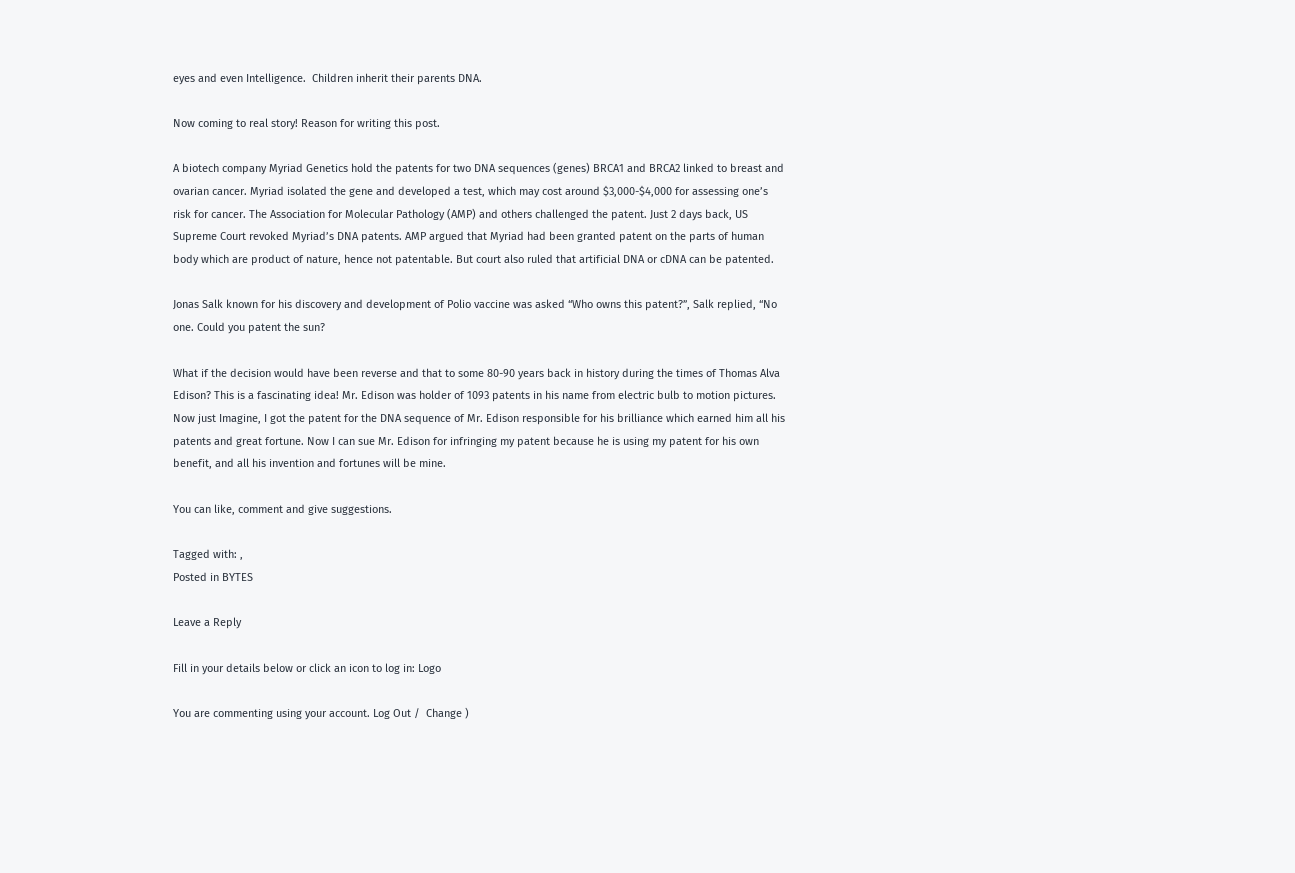eyes and even Intelligence.  Children inherit their parents DNA.

Now coming to real story! Reason for writing this post.

A biotech company Myriad Genetics hold the patents for two DNA sequences (genes) BRCA1 and BRCA2 linked to breast and ovarian cancer. Myriad isolated the gene and developed a test, which may cost around $3,000-$4,000 for assessing one’s risk for cancer. The Association for Molecular Pathology (AMP) and others challenged the patent. Just 2 days back, US Supreme Court revoked Myriad’s DNA patents. AMP argued that Myriad had been granted patent on the parts of human body which are product of nature, hence not patentable. But court also ruled that artificial DNA or cDNA can be patented.

Jonas Salk known for his discovery and development of Polio vaccine was asked “Who owns this patent?”, Salk replied, “No one. Could you patent the sun?

What if the decision would have been reverse and that to some 80-90 years back in history during the times of Thomas Alva Edison? This is a fascinating idea! Mr. Edison was holder of 1093 patents in his name from electric bulb to motion pictures. Now just Imagine, I got the patent for the DNA sequence of Mr. Edison responsible for his brilliance which earned him all his patents and great fortune. Now I can sue Mr. Edison for infringing my patent because he is using my patent for his own benefit, and all his invention and fortunes will be mine.

You can like, comment and give suggestions.

Tagged with: ,
Posted in BYTES

Leave a Reply

Fill in your details below or click an icon to log in: Logo

You are commenting using your account. Log Out /  Change )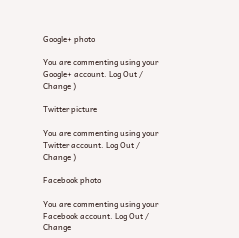Google+ photo

You are commenting using your Google+ account. Log Out /  Change )

Twitter picture

You are commenting using your Twitter account. Log Out /  Change )

Facebook photo

You are commenting using your Facebook account. Log Out /  Change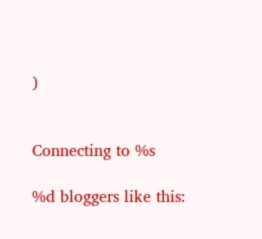)


Connecting to %s

%d bloggers like this: